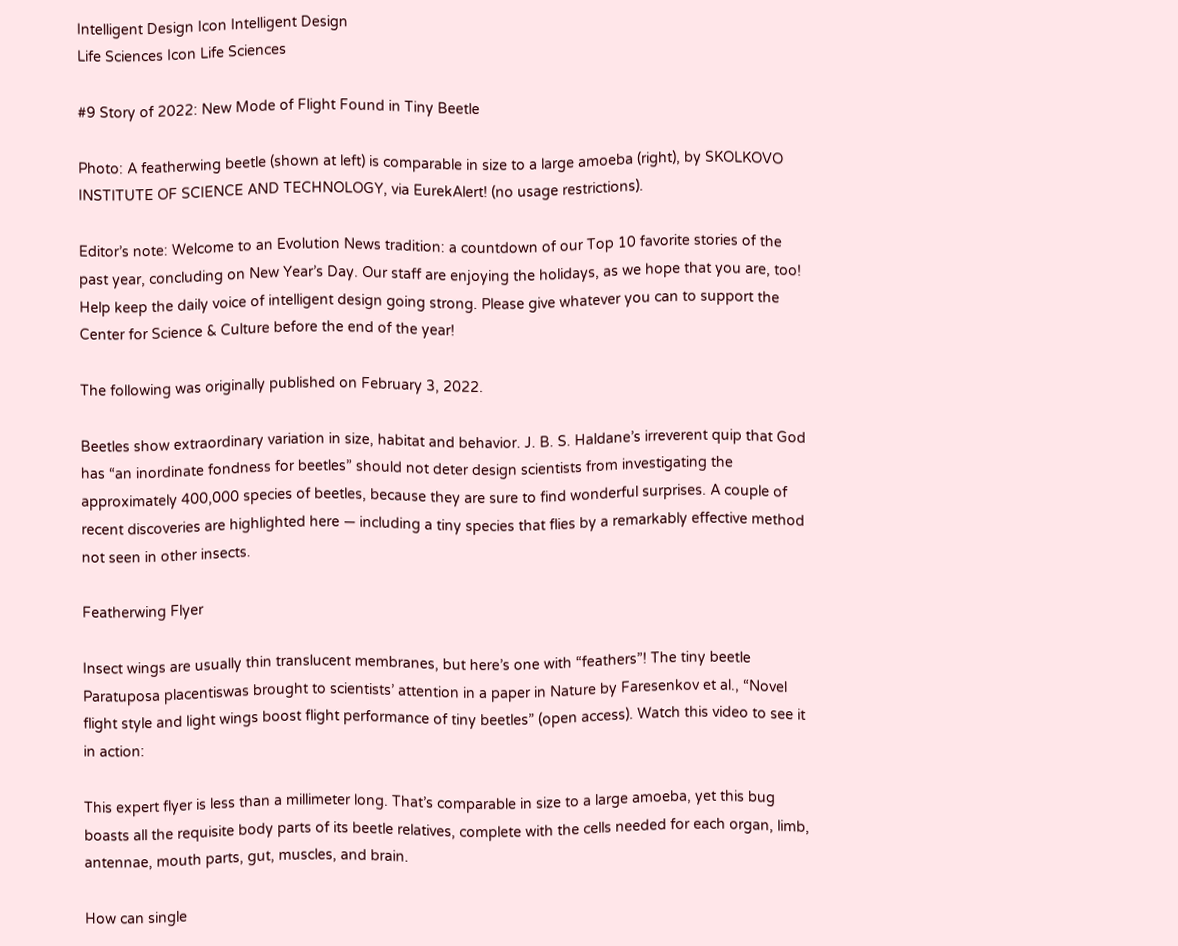Intelligent Design Icon Intelligent Design
Life Sciences Icon Life Sciences

#9 Story of 2022: New Mode of Flight Found in Tiny Beetle

Photo: A featherwing beetle (shown at left) is comparable in size to a large amoeba (right), by SKOLKOVO INSTITUTE OF SCIENCE AND TECHNOLOGY, via EurekAlert! (no usage restrictions).

Editor’s note: Welcome to an Evolution News tradition: a countdown of our Top 10 favorite stories of the past year, concluding on New Year’s Day. Our staff are enjoying the holidays, as we hope that you are, too! Help keep the daily voice of intelligent design going strong. Please give whatever you can to support the Center for Science & Culture before the end of the year!

The following was originally published on February 3, 2022.

Beetles show extraordinary variation in size, habitat and behavior. J. B. S. Haldane’s irreverent quip that God has “an inordinate fondness for beetles” should not deter design scientists from investigating the approximately 400,000 species of beetles, because they are sure to find wonderful surprises. A couple of recent discoveries are highlighted here — including a tiny species that flies by a remarkably effective method not seen in other insects.

Featherwing Flyer

Insect wings are usually thin translucent membranes, but here’s one with “feathers”! The tiny beetle Paratuposa placentiswas brought to scientists’ attention in a paper in Nature by Faresenkov et al., “Novel flight style and light wings boost flight performance of tiny beetles” (open access). Watch this video to see it in action:

This expert flyer is less than a millimeter long. That’s comparable in size to a large amoeba, yet this bug boasts all the requisite body parts of its beetle relatives, complete with the cells needed for each organ, limb, antennae, mouth parts, gut, muscles, and brain.

How can single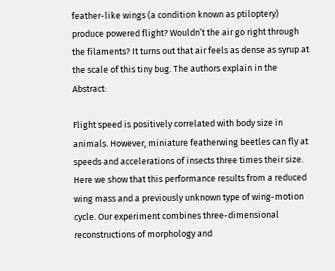feather-like wings (a condition known as ptiloptery) produce powered flight? Wouldn’t the air go right through the filaments? It turns out that air feels as dense as syrup at the scale of this tiny bug. The authors explain in the Abstract:

Flight speed is positively correlated with body size in animals. However, miniature featherwing beetles can fly at speeds and accelerations of insects three times their size. Here we show that this performance results from a reduced wing mass and a previously unknown type of wing-motion cycle. Our experiment combines three-dimensional reconstructions of morphology and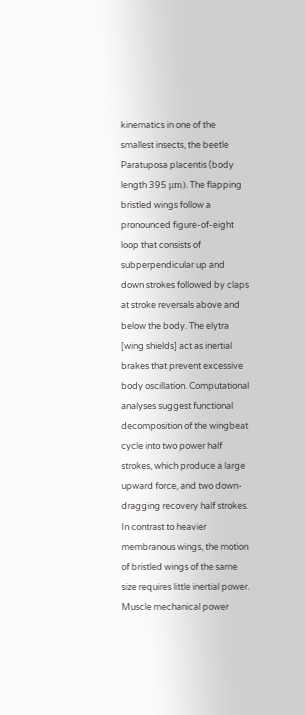kinematics in one of the smallest insects, the beetle Paratuposa placentis (body length 395 μm). The flapping bristled wings follow a pronounced figure-of-eight loop that consists of subperpendicular up and down strokes followed by claps at stroke reversals above and below the body. The elytra [wing shields] act as inertial brakes that prevent excessive body oscillation. Computational analyses suggest functional decomposition of the wingbeat cycle into two power half strokes, which produce a large upward force, and two down-dragging recovery half strokes. In contrast to heavier membranous wings, the motion of bristled wings of the same size requires little inertial power. Muscle mechanical power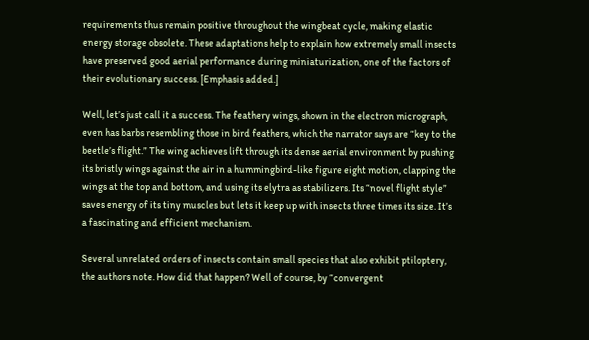requirements thus remain positive throughout the wingbeat cycle, making elastic energy storage obsolete. These adaptations help to explain how extremely small insects have preserved good aerial performance during miniaturization, one of the factors of their evolutionary success. [Emphasis added.]

Well, let’s just call it a success. The feathery wings, shown in the electron micrograph, even has barbs resembling those in bird feathers, which the narrator says are “key to the beetle’s flight.” The wing achieves lift through its dense aerial environment by pushing its bristly wings against the air in a hummingbird-like figure eight motion, clapping the wings at the top and bottom, and using its elytra as stabilizers. Its “novel flight style” saves energy of its tiny muscles but lets it keep up with insects three times its size. It’s a fascinating and efficient mechanism.

Several unrelated orders of insects contain small species that also exhibit ptiloptery, the authors note. How did that happen? Well of course, by “convergent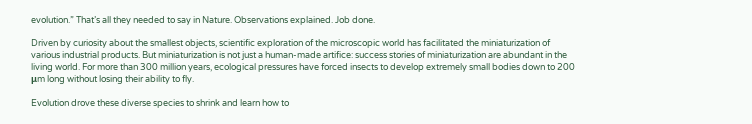evolution.” That’s all they needed to say in Nature. Observations explained. Job done.

Driven by curiosity about the smallest objects, scientific exploration of the microscopic world has facilitated the miniaturization of various industrial products. But miniaturization is not just a human-made artifice: success stories of miniaturization are abundant in the living world. For more than 300 million years, ecological pressures have forced insects to develop extremely small bodies down to 200 μm long without losing their ability to fly.

Evolution drove these diverse species to shrink and learn how to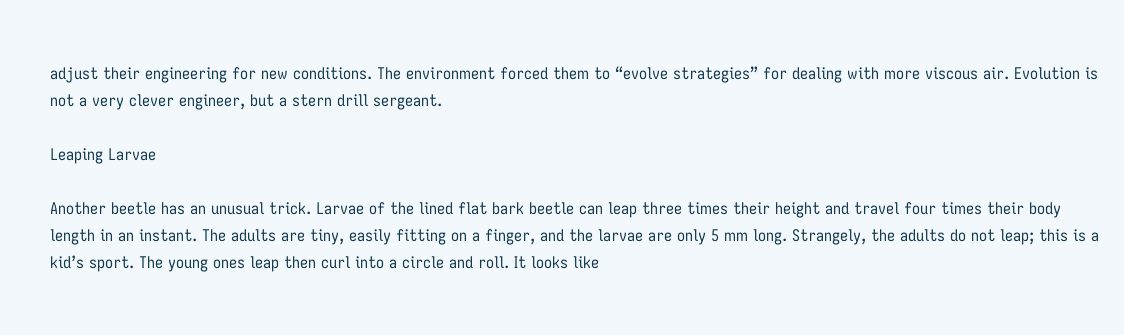adjust their engineering for new conditions. The environment forced them to “evolve strategies” for dealing with more viscous air. Evolution is not a very clever engineer, but a stern drill sergeant.

Leaping Larvae

Another beetle has an unusual trick. Larvae of the lined flat bark beetle can leap three times their height and travel four times their body length in an instant. The adults are tiny, easily fitting on a finger, and the larvae are only 5 mm long. Strangely, the adults do not leap; this is a kid’s sport. The young ones leap then curl into a circle and roll. It looks like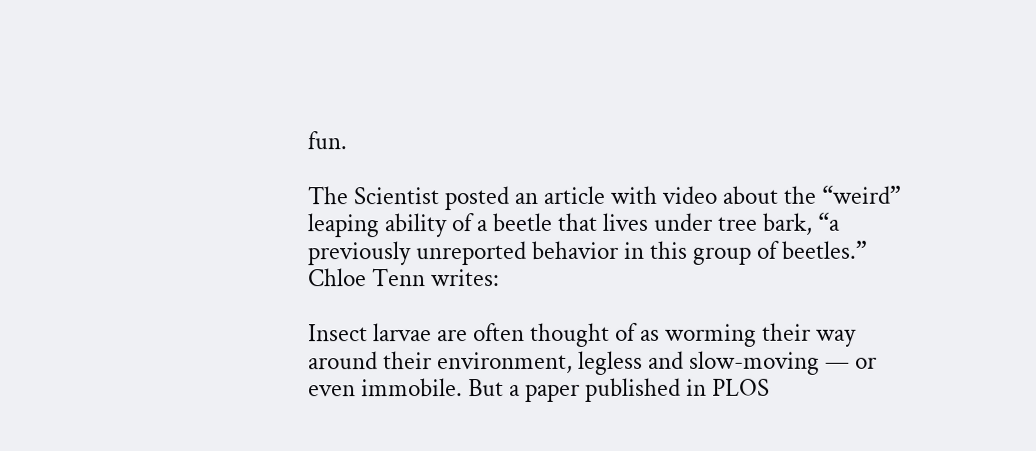fun.

The Scientist posted an article with video about the “weird” leaping ability of a beetle that lives under tree bark, “a previously unreported behavior in this group of beetles.” Chloe Tenn writes:

Insect larvae are often thought of as worming their way around their environment, legless and slow-moving — or even immobile. But a paper published in PLOS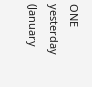ONE yesterday (January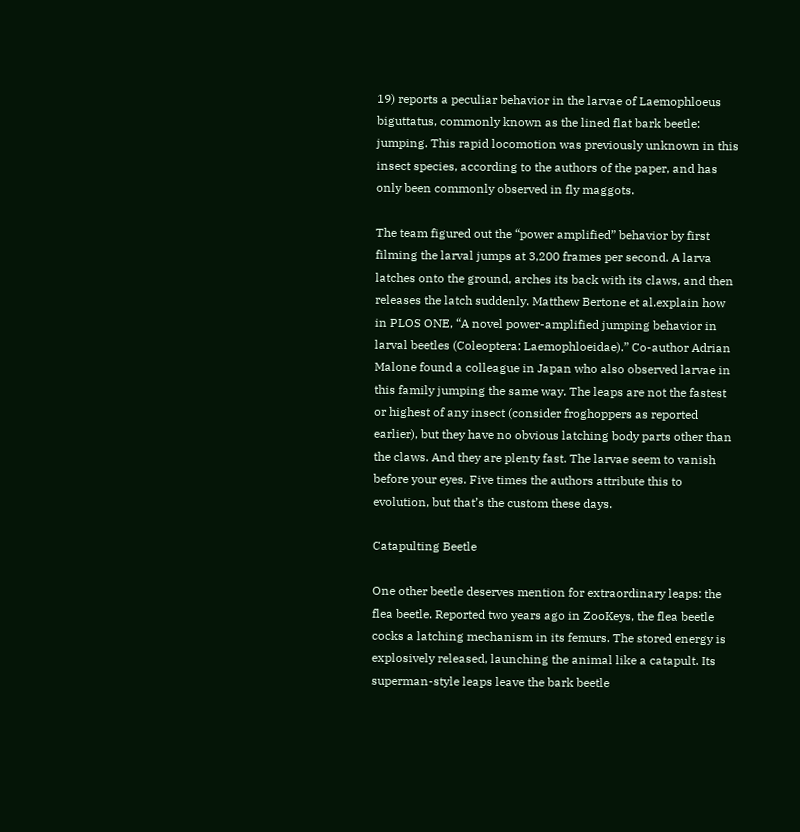19) reports a peculiar behavior in the larvae of Laemophloeus biguttatus, commonly known as the lined flat bark beetle: jumping. This rapid locomotion was previously unknown in this insect species, according to the authors of the paper, and has only been commonly observed in fly maggots.

The team figured out the “power amplified” behavior by first filming the larval jumps at 3,200 frames per second. A larva latches onto the ground, arches its back with its claws, and then releases the latch suddenly. Matthew Bertone et al.explain how in PLOS ONE, “A novel power-amplified jumping behavior in larval beetles (Coleoptera: Laemophloeidae).” Co-author Adrian Malone found a colleague in Japan who also observed larvae in this family jumping the same way. The leaps are not the fastest or highest of any insect (consider froghoppers as reported earlier), but they have no obvious latching body parts other than the claws. And they are plenty fast. The larvae seem to vanish before your eyes. Five times the authors attribute this to evolution, but that’s the custom these days.

Catapulting Beetle

One other beetle deserves mention for extraordinary leaps: the flea beetle. Reported two years ago in ZooKeys, the flea beetle cocks a latching mechanism in its femurs. The stored energy is explosively released, launching the animal like a catapult. Its superman-style leaps leave the bark beetle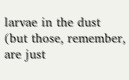larvae in the dust (but those, remember, are just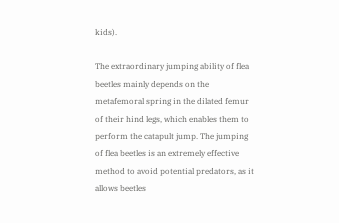kids).

The extraordinary jumping ability of flea beetles mainly depends on the metafemoral spring in the dilated femur of their hind legs, which enables them to perform the catapult jump. The jumping of flea beetles is an extremely effective method to avoid potential predators, as it allows beetles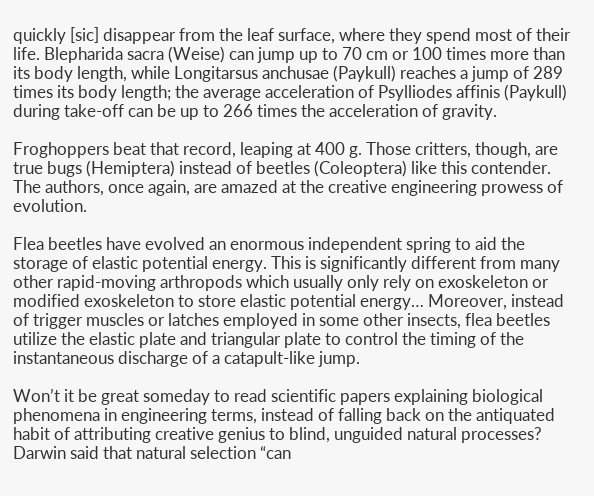quickly [sic] disappear from the leaf surface, where they spend most of their life. Blepharida sacra (Weise) can jump up to 70 cm or 100 times more than its body length, while Longitarsus anchusae (Paykull) reaches a jump of 289 times its body length; the average acceleration of Psylliodes affinis (Paykull) during take-off can be up to 266 times the acceleration of gravity.

Froghoppers beat that record, leaping at 400 g. Those critters, though, are true bugs (Hemiptera) instead of beetles (Coleoptera) like this contender. The authors, once again, are amazed at the creative engineering prowess of evolution.

Flea beetles have evolved an enormous independent spring to aid the storage of elastic potential energy. This is significantly different from many other rapid-moving arthropods which usually only rely on exoskeleton or modified exoskeleton to store elastic potential energy… Moreover, instead of trigger muscles or latches employed in some other insects, flea beetles utilize the elastic plate and triangular plate to control the timing of the instantaneous discharge of a catapult-like jump.

Won’t it be great someday to read scientific papers explaining biological phenomena in engineering terms, instead of falling back on the antiquated habit of attributing creative genius to blind, unguided natural processes? Darwin said that natural selection “can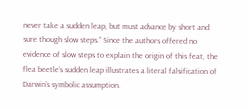never take a sudden leap, but must advance by short and sure though slow steps.” Since the authors offered no evidence of slow steps to explain the origin of this feat, the flea beetle’s sudden leap illustrates a literal falsification of Darwin’s symbolic assumption.